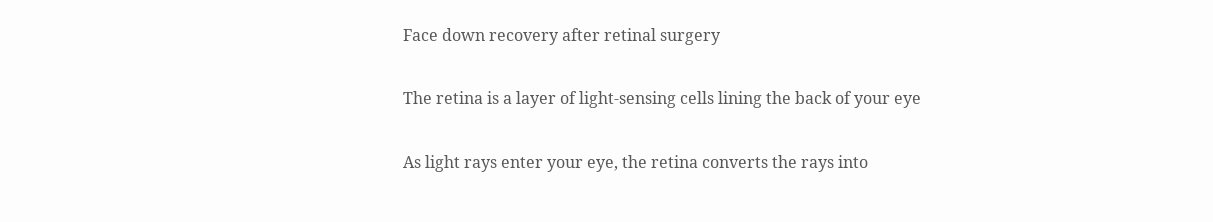Face down recovery after retinal surgery

The retina is a layer of light-sensing cells lining the back of your eye

As light rays enter your eye, the retina converts the rays into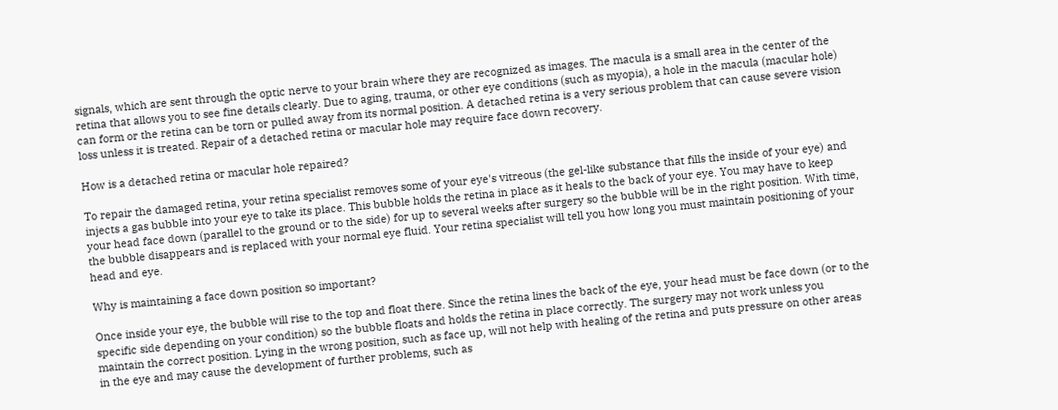signals, which are sent through the optic nerve to your brain where they are recognized as images. The macula is a small area in the center of the retina that allows you to see fine details clearly. Due to aging, trauma, or other eye conditions (such as myopia), a hole in the macula (macular hole) can form or the retina can be torn or pulled away from its normal position. A detached retina is a very serious problem that can cause severe vision loss unless it is treated. Repair of a detached retina or macular hole may require face down recovery.

How is a detached retina or macular hole repaired?

To repair the damaged retina, your retina specialist removes some of your eye's vitreous (the gel-like substance that fills the inside of your eye) and injects a gas bubble into your eye to take its place. This bubble holds the retina in place as it heals to the back of your eye. You may have to keep your head face down (parallel to the ground or to the side) for up to several weeks after surgery so the bubble will be in the right position. With time, the bubble disappears and is replaced with your normal eye fluid. Your retina specialist will tell you how long you must maintain positioning of your head and eye.

Why is maintaining a face down position so important?

Once inside your eye, the bubble will rise to the top and float there. Since the retina lines the back of the eye, your head must be face down (or to the specific side depending on your condition) so the bubble floats and holds the retina in place correctly. The surgery may not work unless you maintain the correct position. Lying in the wrong position, such as face up, will not help with healing of the retina and puts pressure on other areas in the eye and may cause the development of further problems, such as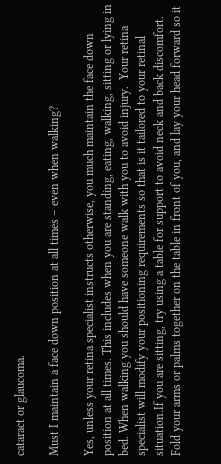cataract or glaucoma.

Must I maintain a face down position at all times – even when walking?

Yes, unless your retina specialist instructs otherwise, you much maintain the face down position at all times. This includes when you are standing, eating, walking, sitting or lying in bed. When walking you should have someone walk with you to avoid injury.  Your retina specialist will modify your positioning requirements so that is it tailored to your retinal situation.If you are sitting, try using a table for support to avoid neck and back discomfort. Fold your arms or palms together on the table in front of you, and lay your head forward so it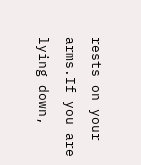rests on your arms.If you are lying down,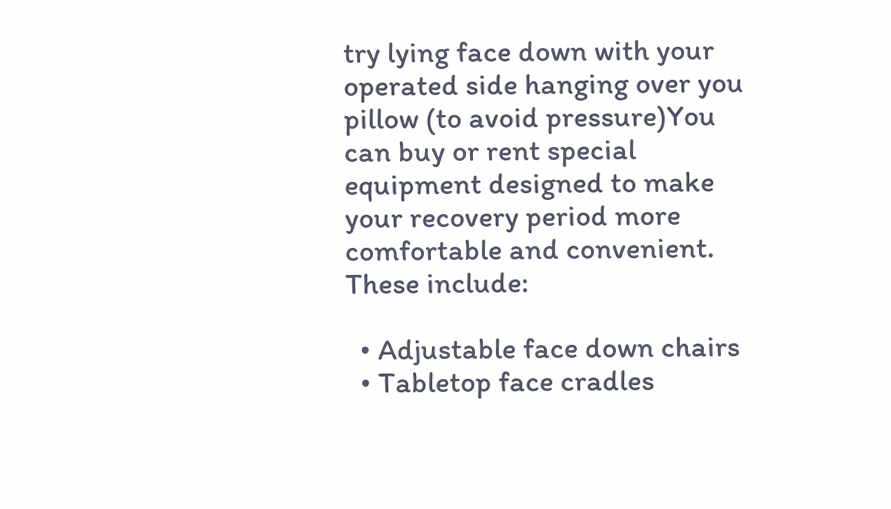try lying face down with your operated side hanging over you pillow (to avoid pressure)You can buy or rent special equipment designed to make your recovery period more comfortable and convenient. These include:

  • Adjustable face down chairs
  • Tabletop face cradles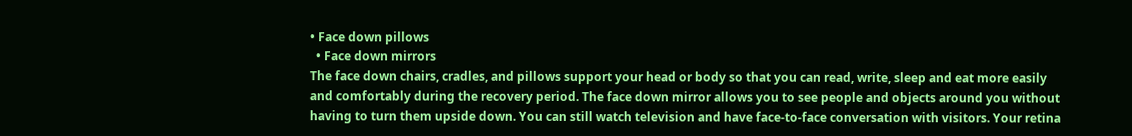• Face down pillows
  • Face down mirrors
The face down chairs, cradles, and pillows support your head or body so that you can read, write, sleep and eat more easily and comfortably during the recovery period. The face down mirror allows you to see people and objects around you without having to turn them upside down. You can still watch television and have face-to-face conversation with visitors. Your retina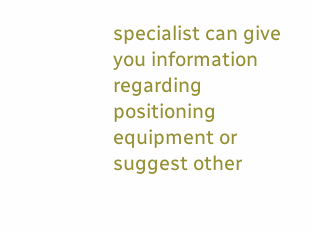specialist can give you information regarding positioning equipment or suggest other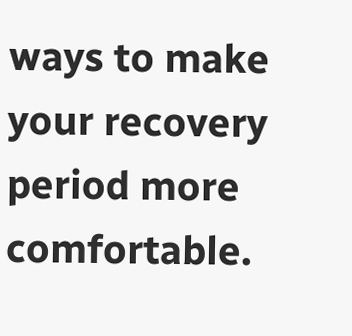ways to make your recovery period more comfortable.